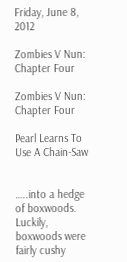Friday, June 8, 2012

Zombies V Nun: Chapter Four

Zombies V Nun: Chapter Four

Pearl Learns To Use A Chain-Saw


…..into a hedge of boxwoods. Luckily, boxwoods were fairly cushy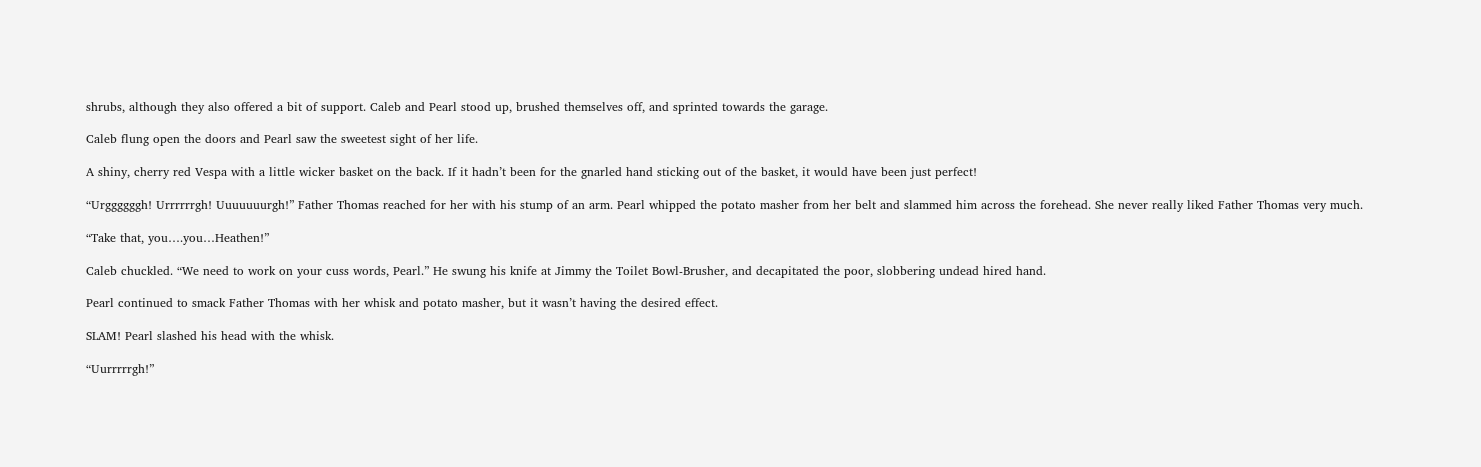shrubs, although they also offered a bit of support. Caleb and Pearl stood up, brushed themselves off, and sprinted towards the garage.

Caleb flung open the doors and Pearl saw the sweetest sight of her life.

A shiny, cherry red Vespa with a little wicker basket on the back. If it hadn’t been for the gnarled hand sticking out of the basket, it would have been just perfect!

“Urggggggh! Urrrrrrgh! Uuuuuuurgh!” Father Thomas reached for her with his stump of an arm. Pearl whipped the potato masher from her belt and slammed him across the forehead. She never really liked Father Thomas very much.

“Take that, you….you…Heathen!”

Caleb chuckled. “We need to work on your cuss words, Pearl.” He swung his knife at Jimmy the Toilet Bowl-Brusher, and decapitated the poor, slobbering undead hired hand.

Pearl continued to smack Father Thomas with her whisk and potato masher, but it wasn’t having the desired effect.

SLAM! Pearl slashed his head with the whisk.

“Uurrrrrgh!”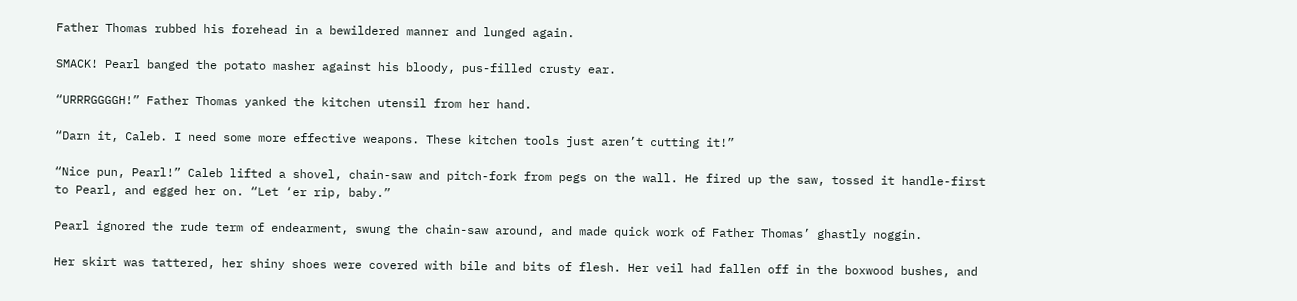Father Thomas rubbed his forehead in a bewildered manner and lunged again.

SMACK! Pearl banged the potato masher against his bloody, pus-filled crusty ear.

“URRRGGGGH!” Father Thomas yanked the kitchen utensil from her hand.

“Darn it, Caleb. I need some more effective weapons. These kitchen tools just aren’t cutting it!”

“Nice pun, Pearl!” Caleb lifted a shovel, chain-saw and pitch-fork from pegs on the wall. He fired up the saw, tossed it handle-first to Pearl, and egged her on. “Let ‘er rip, baby.”

Pearl ignored the rude term of endearment, swung the chain-saw around, and made quick work of Father Thomas’ ghastly noggin.

Her skirt was tattered, her shiny shoes were covered with bile and bits of flesh. Her veil had fallen off in the boxwood bushes, and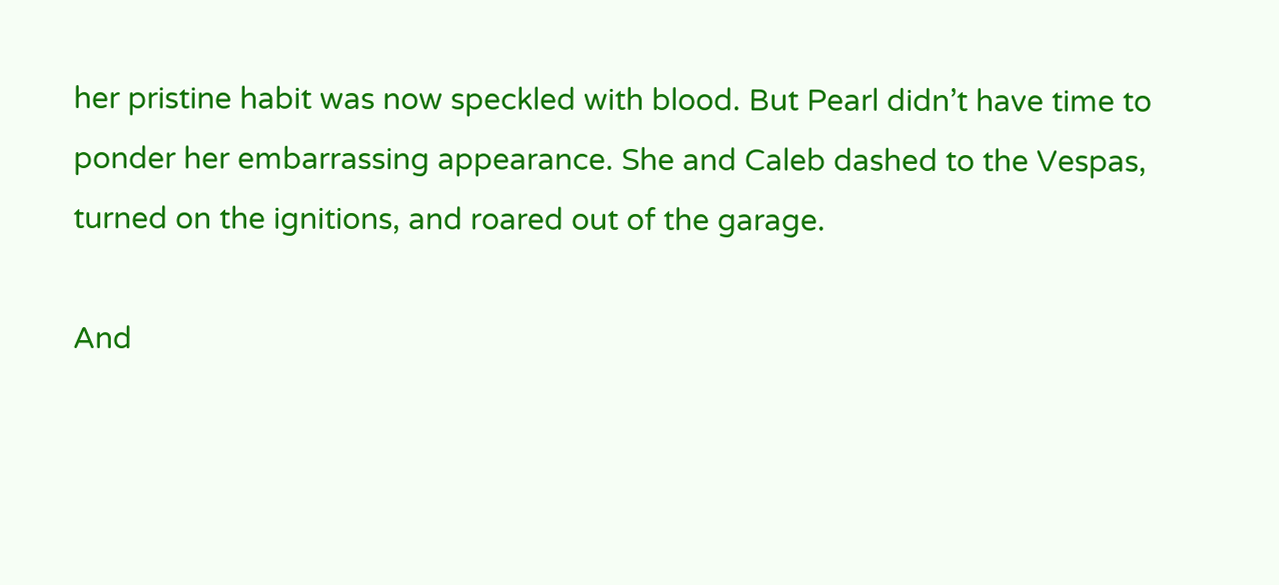her pristine habit was now speckled with blood. But Pearl didn’t have time to ponder her embarrassing appearance. She and Caleb dashed to the Vespas, turned on the ignitions, and roared out of the garage.

And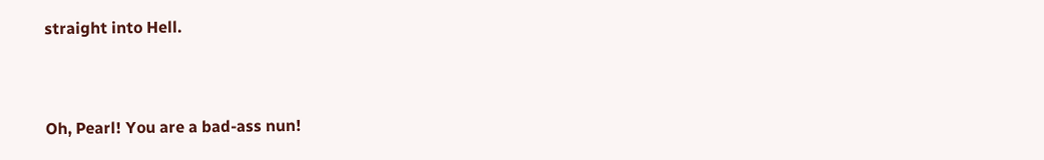straight into Hell.


Oh, Pearl! You are a bad-ass nun!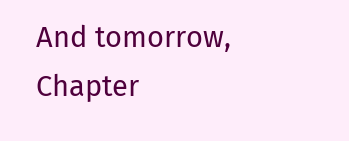And tomorrow, Chapter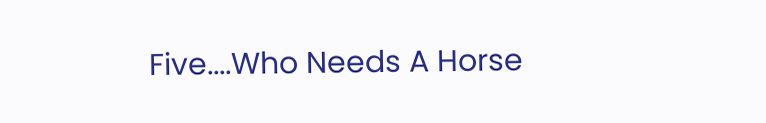Five....Who Needs A Horse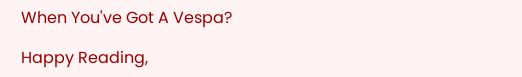When You've Got A Vespa?

Happy Reading,